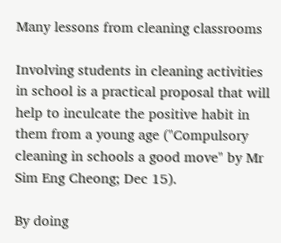Many lessons from cleaning classrooms

Involving students in cleaning activities in school is a practical proposal that will help to inculcate the positive habit in them from a young age ("Compulsory cleaning in schools a good move" by Mr Sim Eng Cheong; Dec 15).

By doing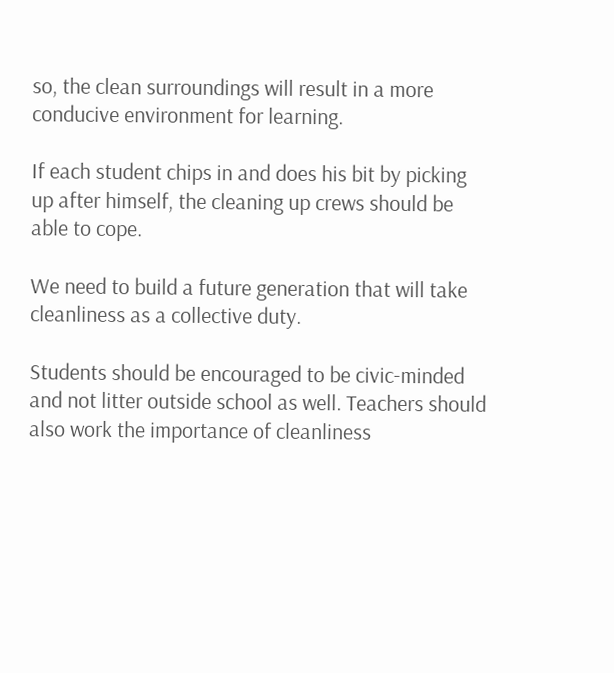so, the clean surroundings will result in a more conducive environment for learning.

If each student chips in and does his bit by picking up after himself, the cleaning up crews should be able to cope.

We need to build a future generation that will take cleanliness as a collective duty.

Students should be encouraged to be civic-minded and not litter outside school as well. Teachers should also work the importance of cleanliness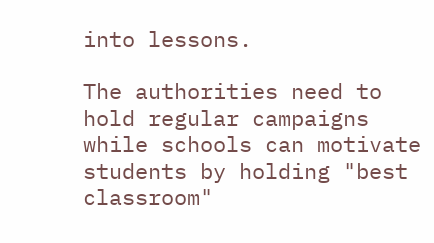into lessons.

The authorities need to hold regular campaigns while schools can motivate students by holding "best classroom"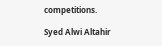competitions.

Syed Alwi Altahir